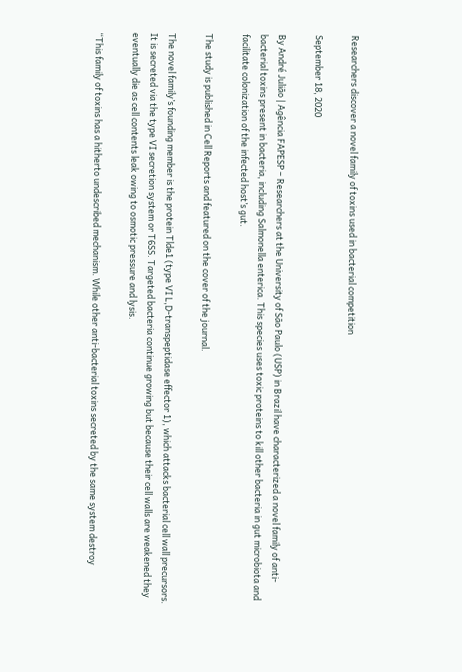Researchers discover a novel family of toxins used in bacterial competition

September 18, 2020

By André Julião | Agência FAPESP – Researchers at the University of São Paulo (USP) in Brazil have characterized a novel family of anti-bacterial toxins present in bacteria, including Salmonella enterica. This species uses toxic proteins to kill other bacteria in gut microbiota and facilitate colonization of the infected host’s gut.

The study is published in Cell Reports and featured on the cover of the journal.

The novel family’s founding member is the protein Tlde1 (type VI L,D-transpeptidase effector 1), which attacks bacterial cell wall precursors. It is secreted via the type VI secretion system or T6SS. Targeted bacteria continue growing but because their cell walls are weakened they eventually die as cell contents leak owing to osmotic pressure and lysis.

“This family of toxins has a hitherto undescribed mechanism. While other anti-bacterial toxins secreted by the same system destroy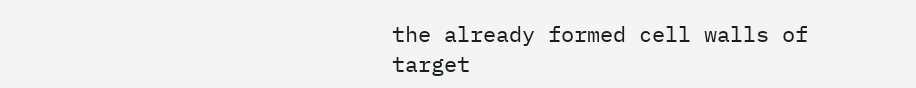the already formed cell walls of target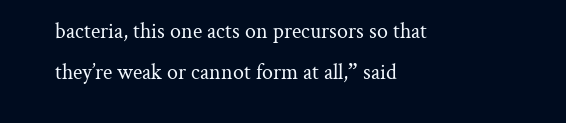bacteria, this one acts on precursors so that they’re weak or cannot form at all,” said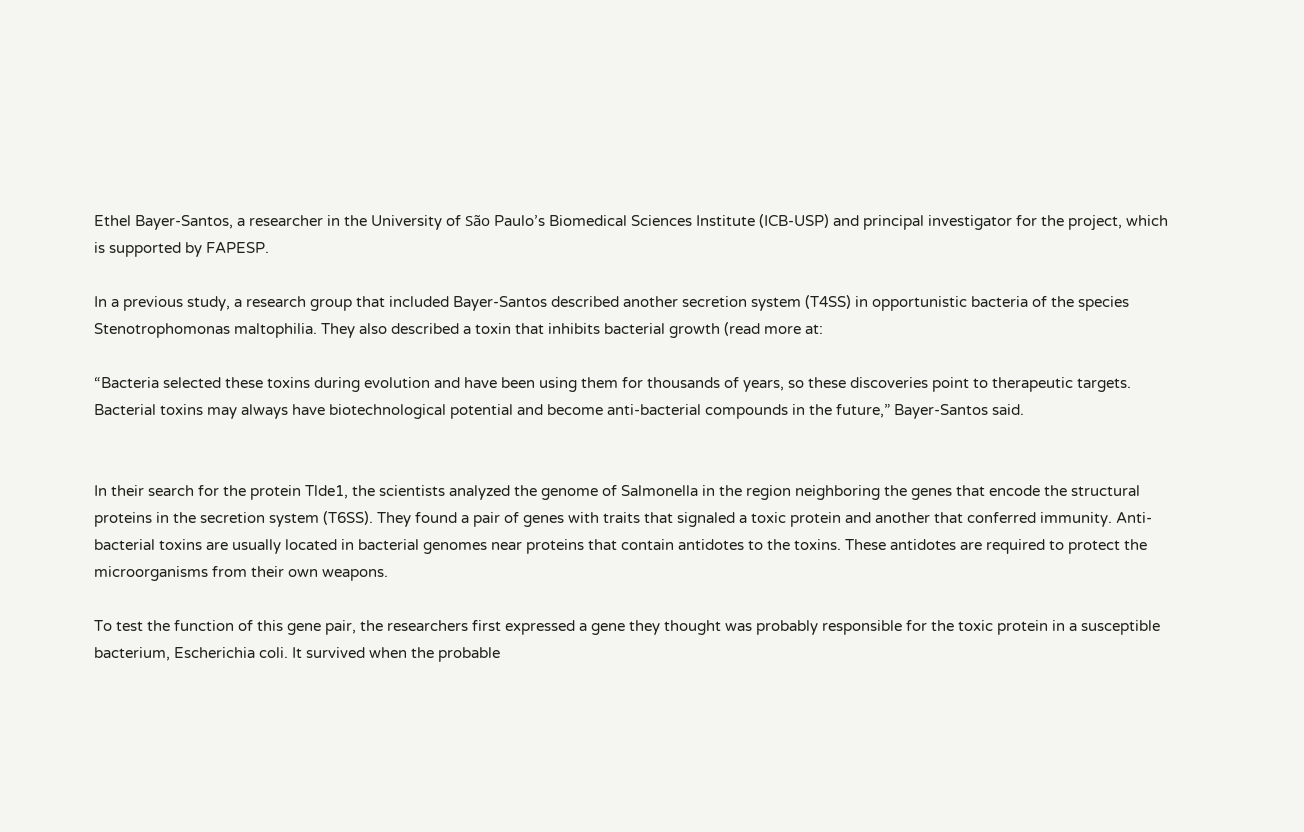Ethel Bayer-Santos, a researcher in the University of São Paulo’s Biomedical Sciences Institute (ICB-USP) and principal investigator for the project, which is supported by FAPESP.

In a previous study, a research group that included Bayer-Santos described another secretion system (T4SS) in opportunistic bacteria of the species Stenotrophomonas maltophilia. They also described a toxin that inhibits bacterial growth (read more at:

“Bacteria selected these toxins during evolution and have been using them for thousands of years, so these discoveries point to therapeutic targets. Bacterial toxins may always have biotechnological potential and become anti-bacterial compounds in the future,” Bayer-Santos said.


In their search for the protein Tlde1, the scientists analyzed the genome of Salmonella in the region neighboring the genes that encode the structural proteins in the secretion system (T6SS). They found a pair of genes with traits that signaled a toxic protein and another that conferred immunity. Anti-bacterial toxins are usually located in bacterial genomes near proteins that contain antidotes to the toxins. These antidotes are required to protect the microorganisms from their own weapons.

To test the function of this gene pair, the researchers first expressed a gene they thought was probably responsible for the toxic protein in a susceptible bacterium, Escherichia coli. It survived when the probable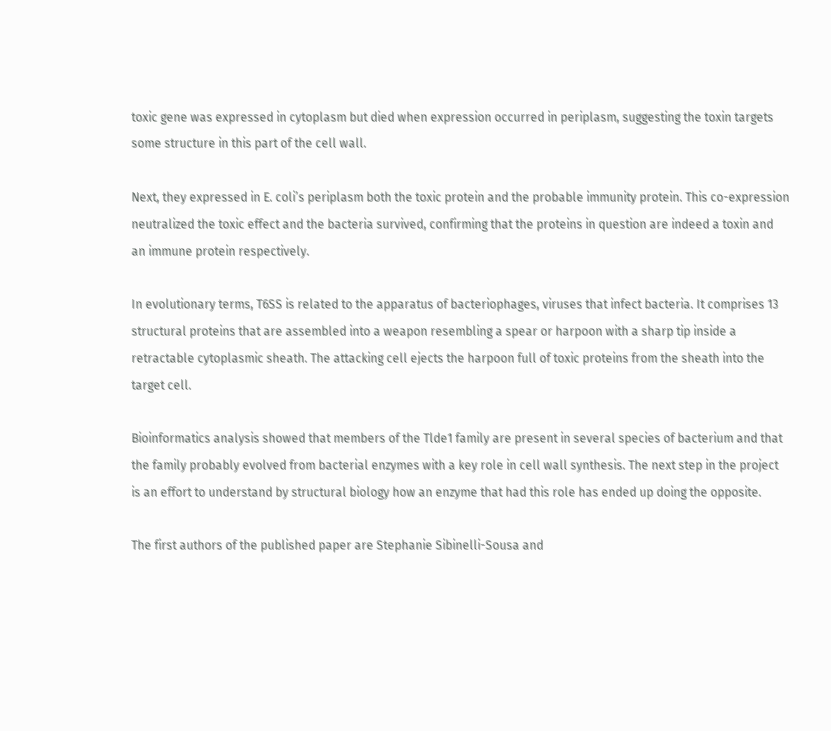toxic gene was expressed in cytoplasm but died when expression occurred in periplasm, suggesting the toxin targets some structure in this part of the cell wall.

Next, they expressed in E. coli’s periplasm both the toxic protein and the probable immunity protein. This co-expression neutralized the toxic effect and the bacteria survived, confirming that the proteins in question are indeed a toxin and an immune protein respectively.

In evolutionary terms, T6SS is related to the apparatus of bacteriophages, viruses that infect bacteria. It comprises 13 structural proteins that are assembled into a weapon resembling a spear or harpoon with a sharp tip inside a retractable cytoplasmic sheath. The attacking cell ejects the harpoon full of toxic proteins from the sheath into the target cell.

Bioinformatics analysis showed that members of the Tlde1 family are present in several species of bacterium and that the family probably evolved from bacterial enzymes with a key role in cell wall synthesis. The next step in the project is an effort to understand by structural biology how an enzyme that had this role has ended up doing the opposite.

The first authors of the published paper are Stephanie Sibinelli-Sousa and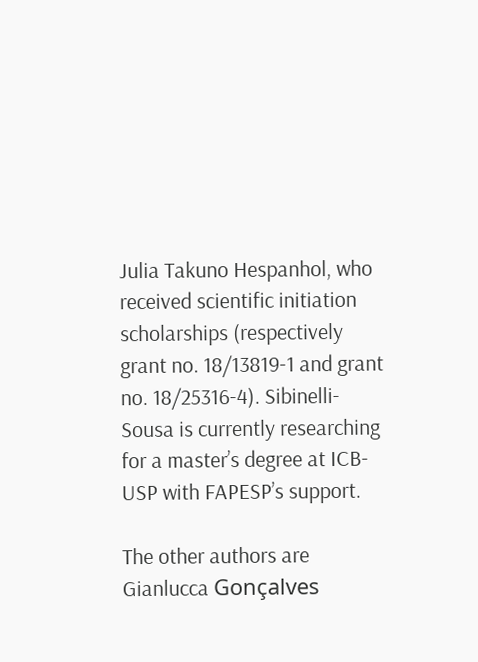Julia Takuno Hespanhol, who received scientific initiation scholarships (respectively grant no. 18/13819-1 and grant no. 18/25316-4). Sibinelli-Sousa is currently researching for a master’s degree at ICB-USP with FAPESP’s support.

The other authors are Gianlucca Gonçalves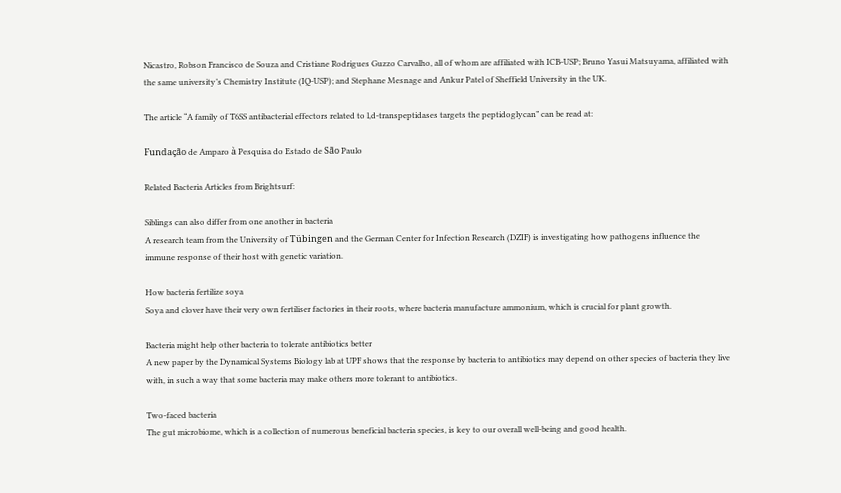Nicastro, Robson Francisco de Souza and Cristiane Rodrigues Guzzo Carvalho, all of whom are affiliated with ICB-USP; Bruno Yasui Matsuyama, affiliated with the same university’s Chemistry Institute (IQ-USP); and Stephane Mesnage and Ankur Patel of Sheffield University in the UK.

The article “A family of T6SS antibacterial effectors related to l,d-transpeptidases targets the peptidoglycan” can be read at:

Fundação de Amparo à Pesquisa do Estado de São Paulo

Related Bacteria Articles from Brightsurf:

Siblings can also differ from one another in bacteria
A research team from the University of Tübingen and the German Center for Infection Research (DZIF) is investigating how pathogens influence the immune response of their host with genetic variation.

How bacteria fertilize soya
Soya and clover have their very own fertiliser factories in their roots, where bacteria manufacture ammonium, which is crucial for plant growth.

Bacteria might help other bacteria to tolerate antibiotics better
A new paper by the Dynamical Systems Biology lab at UPF shows that the response by bacteria to antibiotics may depend on other species of bacteria they live with, in such a way that some bacteria may make others more tolerant to antibiotics.

Two-faced bacteria
The gut microbiome, which is a collection of numerous beneficial bacteria species, is key to our overall well-being and good health.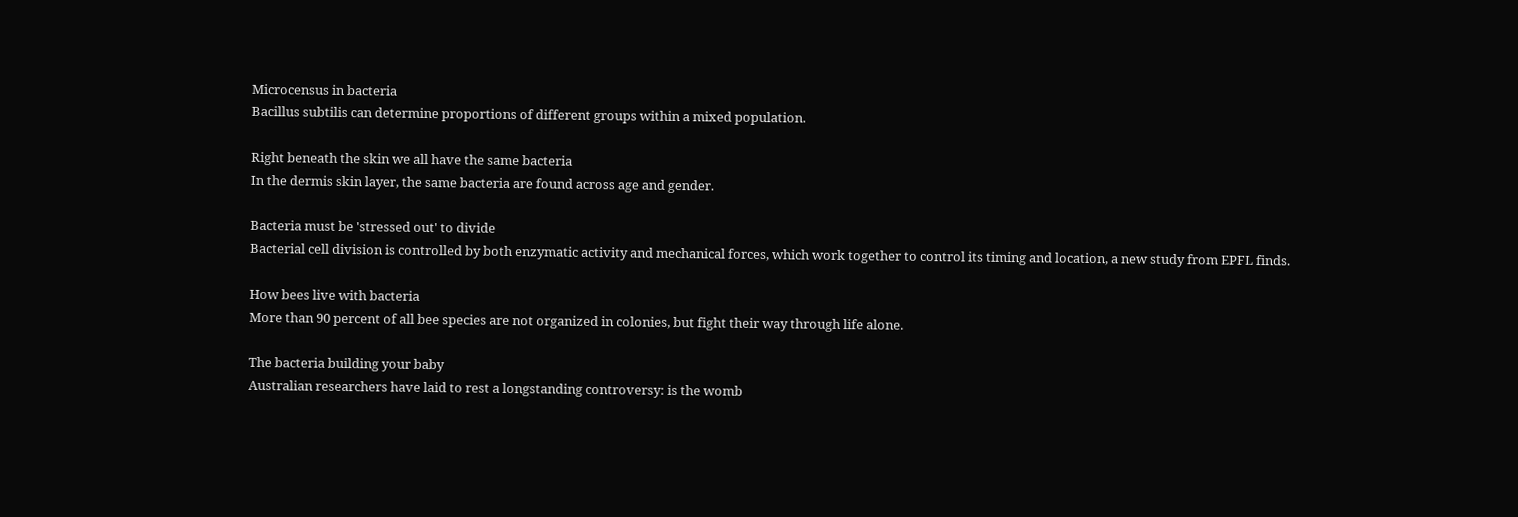Microcensus in bacteria
Bacillus subtilis can determine proportions of different groups within a mixed population.

Right beneath the skin we all have the same bacteria
In the dermis skin layer, the same bacteria are found across age and gender.

Bacteria must be 'stressed out' to divide
Bacterial cell division is controlled by both enzymatic activity and mechanical forces, which work together to control its timing and location, a new study from EPFL finds.

How bees live with bacteria
More than 90 percent of all bee species are not organized in colonies, but fight their way through life alone.

The bacteria building your baby
Australian researchers have laid to rest a longstanding controversy: is the womb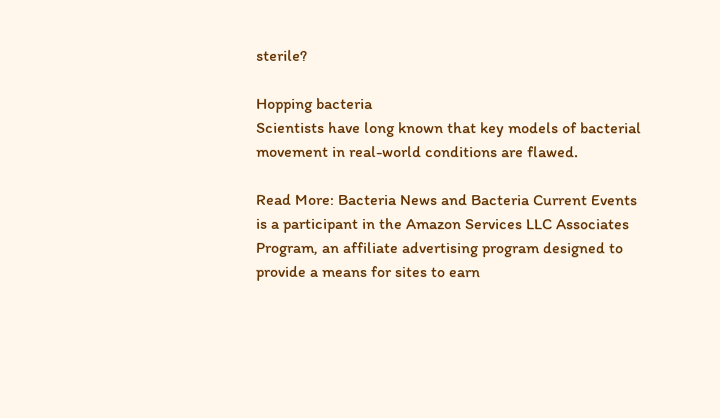sterile?

Hopping bacteria
Scientists have long known that key models of bacterial movement in real-world conditions are flawed.

Read More: Bacteria News and Bacteria Current Events is a participant in the Amazon Services LLC Associates Program, an affiliate advertising program designed to provide a means for sites to earn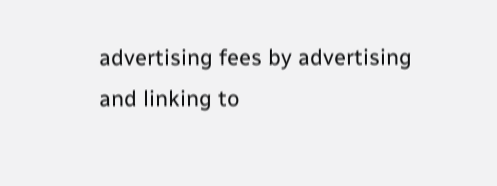advertising fees by advertising and linking to